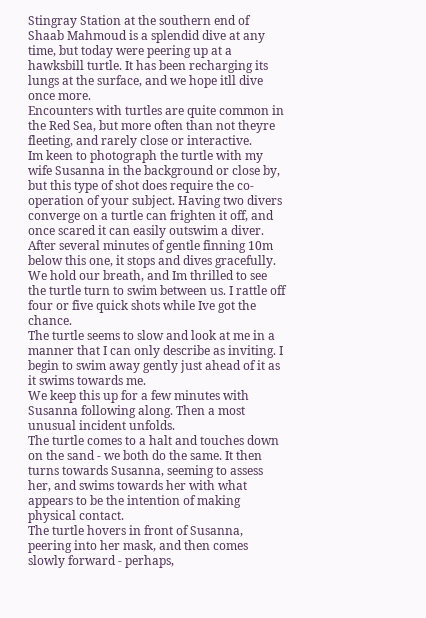Stingray Station at the southern end of Shaab Mahmoud is a splendid dive at any time, but today were peering up at a hawksbill turtle. It has been recharging its lungs at the surface, and we hope itll dive once more.
Encounters with turtles are quite common in the Red Sea, but more often than not theyre fleeting, and rarely close or interactive.
Im keen to photograph the turtle with my wife Susanna in the background or close by, but this type of shot does require the co-operation of your subject. Having two divers converge on a turtle can frighten it off, and once scared it can easily outswim a diver.
After several minutes of gentle finning 10m below this one, it stops and dives gracefully. We hold our breath, and Im thrilled to see the turtle turn to swim between us. I rattle off four or five quick shots while Ive got the chance.
The turtle seems to slow and look at me in a manner that I can only describe as inviting. I begin to swim away gently just ahead of it as it swims towards me.
We keep this up for a few minutes with Susanna following along. Then a most unusual incident unfolds.
The turtle comes to a halt and touches down on the sand - we both do the same. It then turns towards Susanna, seeming to assess her, and swims towards her with what appears to be the intention of making physical contact.
The turtle hovers in front of Susanna, peering into her mask, and then comes slowly forward - perhaps,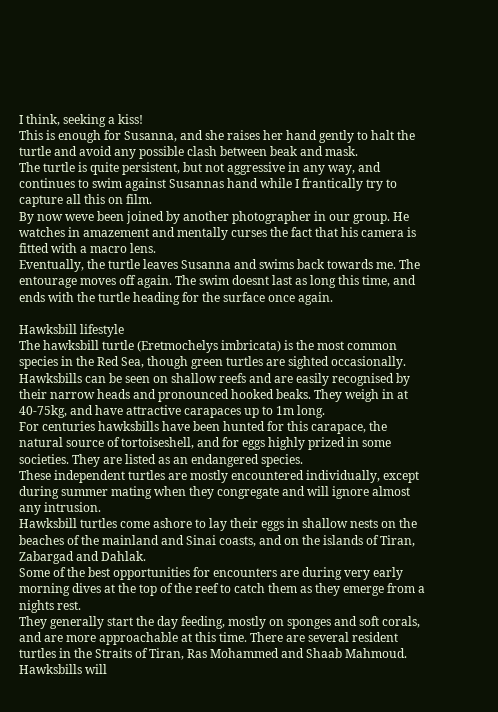I think, seeking a kiss!
This is enough for Susanna, and she raises her hand gently to halt the turtle and avoid any possible clash between beak and mask.
The turtle is quite persistent, but not aggressive in any way, and continues to swim against Susannas hand while I frantically try to capture all this on film.
By now weve been joined by another photographer in our group. He watches in amazement and mentally curses the fact that his camera is fitted with a macro lens.
Eventually, the turtle leaves Susanna and swims back towards me. The entourage moves off again. The swim doesnt last as long this time, and ends with the turtle heading for the surface once again.

Hawksbill lifestyle
The hawksbill turtle (Eretmochelys imbricata) is the most common species in the Red Sea, though green turtles are sighted occasionally. Hawksbills can be seen on shallow reefs and are easily recognised by their narrow heads and pronounced hooked beaks. They weigh in at 40-75kg, and have attractive carapaces up to 1m long.
For centuries hawksbills have been hunted for this carapace, the natural source of tortoiseshell, and for eggs highly prized in some societies. They are listed as an endangered species.
These independent turtles are mostly encountered individually, except during summer mating when they congregate and will ignore almost any intrusion.
Hawksbill turtles come ashore to lay their eggs in shallow nests on the beaches of the mainland and Sinai coasts, and on the islands of Tiran, Zabargad and Dahlak.
Some of the best opportunities for encounters are during very early morning dives at the top of the reef to catch them as they emerge from a nights rest.
They generally start the day feeding, mostly on sponges and soft corals, and are more approachable at this time. There are several resident turtles in the Straits of Tiran, Ras Mohammed and Shaab Mahmoud.
Hawksbills will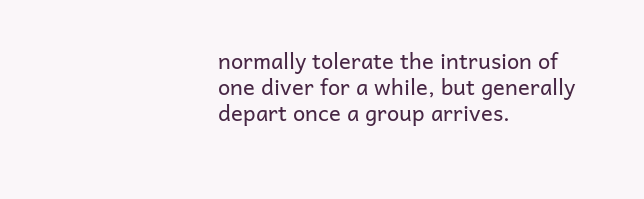normally tolerate the intrusion of one diver for a while, but generally depart once a group arrives.